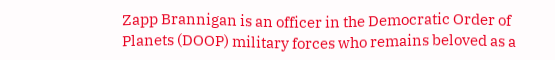Zapp Brannigan is an officer in the Democratic Order of Planets (DOOP) military forces who remains beloved as a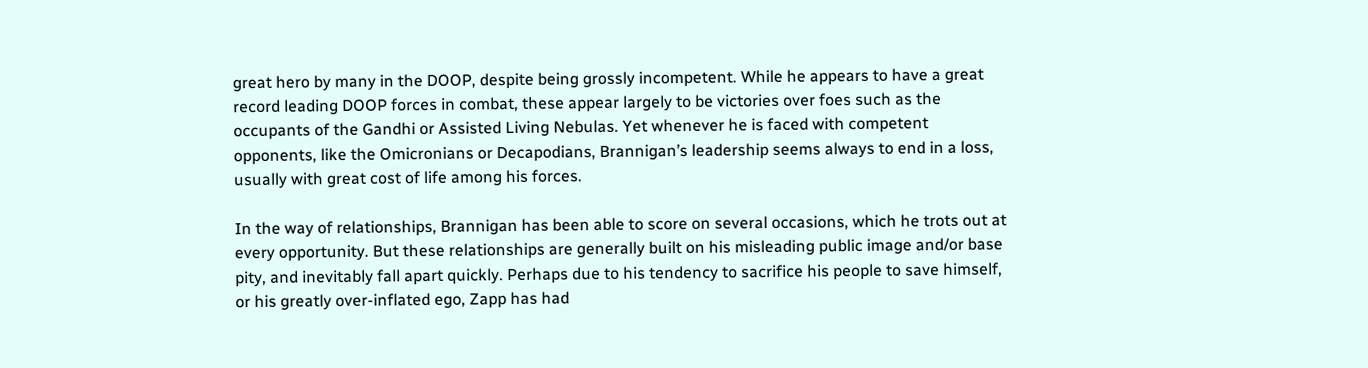great hero by many in the DOOP, despite being grossly incompetent. While he appears to have a great record leading DOOP forces in combat, these appear largely to be victories over foes such as the occupants of the Gandhi or Assisted Living Nebulas. Yet whenever he is faced with competent opponents, like the Omicronians or Decapodians, Brannigan’s leadership seems always to end in a loss, usually with great cost of life among his forces.

In the way of relationships, Brannigan has been able to score on several occasions, which he trots out at every opportunity. But these relationships are generally built on his misleading public image and/or base pity, and inevitably fall apart quickly. Perhaps due to his tendency to sacrifice his people to save himself, or his greatly over-inflated ego, Zapp has had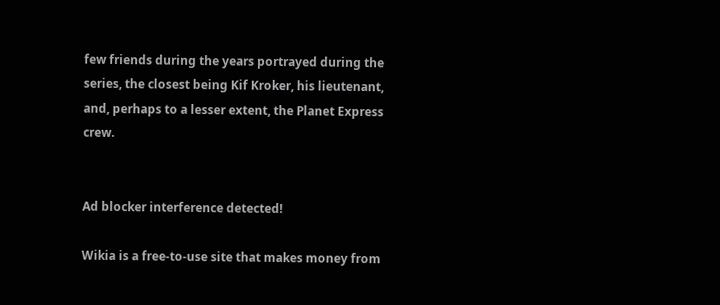few friends during the years portrayed during the series, the closest being Kif Kroker, his lieutenant, and, perhaps to a lesser extent, the Planet Express crew.


Ad blocker interference detected!

Wikia is a free-to-use site that makes money from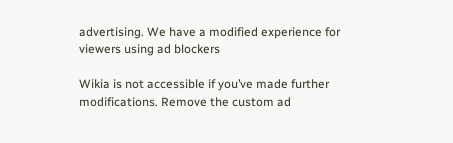advertising. We have a modified experience for viewers using ad blockers

Wikia is not accessible if you’ve made further modifications. Remove the custom ad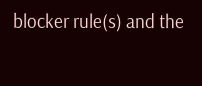blocker rule(s) and the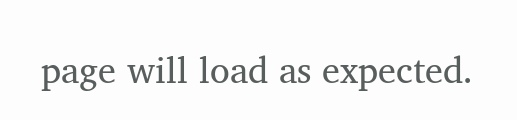page will load as expected.